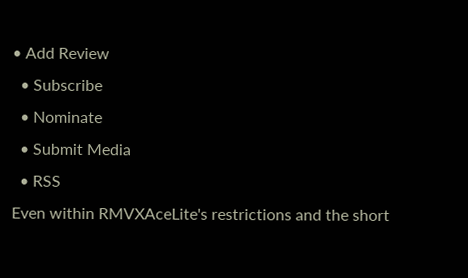• Add Review
  • Subscribe
  • Nominate
  • Submit Media
  • RSS
Even within RMVXAceLite's restrictions and the short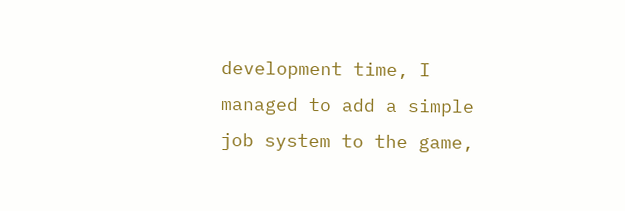development time, I managed to add a simple job system to the game,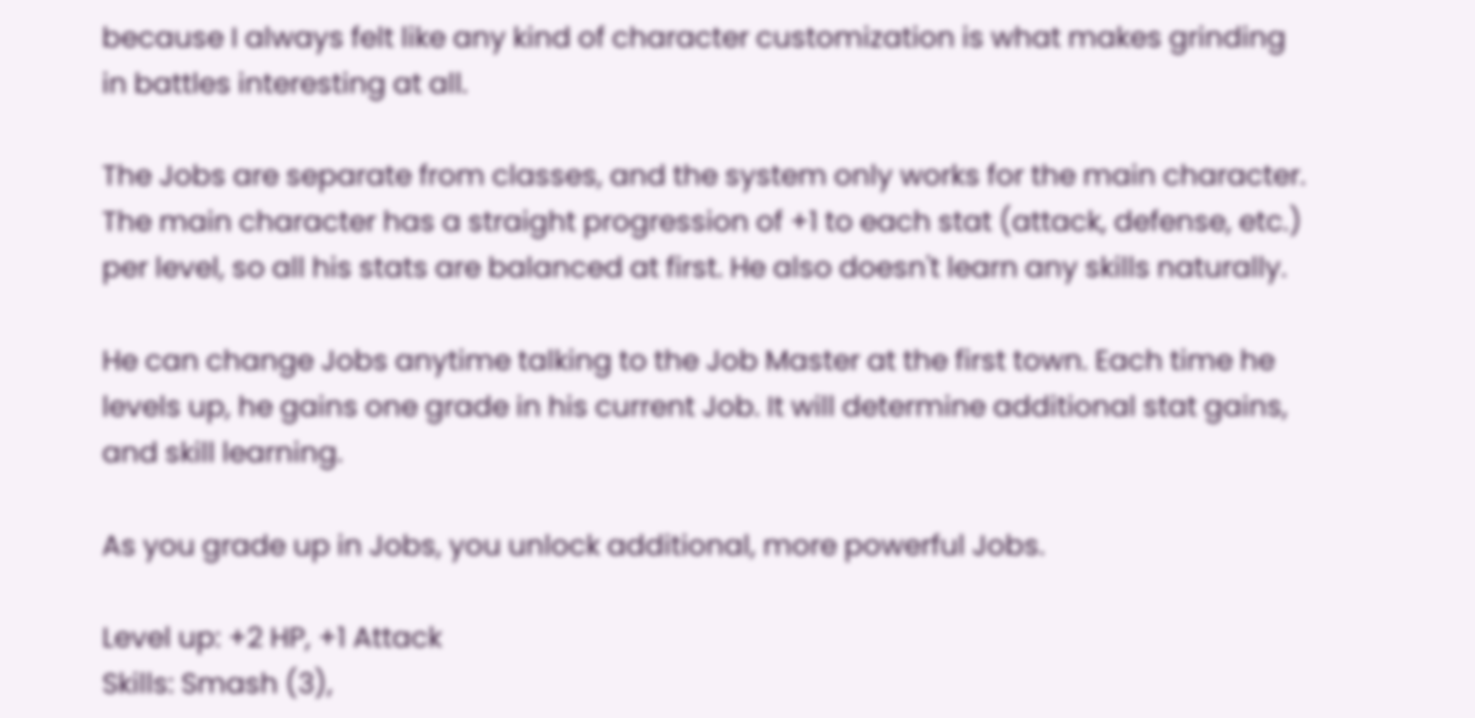because I always felt like any kind of character customization is what makes grinding in battles interesting at all.

The Jobs are separate from classes, and the system only works for the main character. The main character has a straight progression of +1 to each stat (attack, defense, etc.) per level, so all his stats are balanced at first. He also doesn't learn any skills naturally.

He can change Jobs anytime talking to the Job Master at the first town. Each time he levels up, he gains one grade in his current Job. It will determine additional stat gains, and skill learning.

As you grade up in Jobs, you unlock additional, more powerful Jobs.

Level up: +2 HP, +1 Attack
Skills: Smash (3),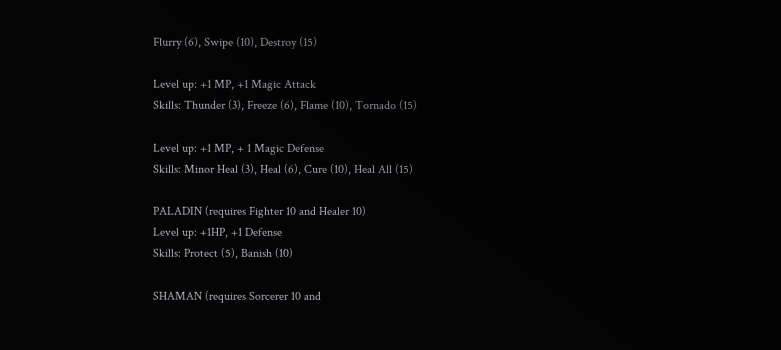Flurry (6), Swipe (10), Destroy (15)

Level up: +1 MP, +1 Magic Attack
Skills: Thunder (3), Freeze (6), Flame (10), Tornado (15)

Level up: +1 MP, + 1 Magic Defense
Skills: Minor Heal (3), Heal (6), Cure (10), Heal All (15)

PALADIN (requires Fighter 10 and Healer 10)
Level up: +1HP, +1 Defense
Skills: Protect (5), Banish (10)

SHAMAN (requires Sorcerer 10 and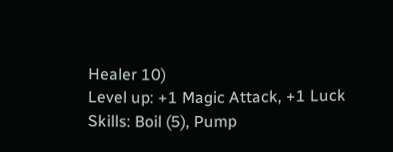Healer 10)
Level up: +1 Magic Attack, +1 Luck
Skills: Boil (5), Pump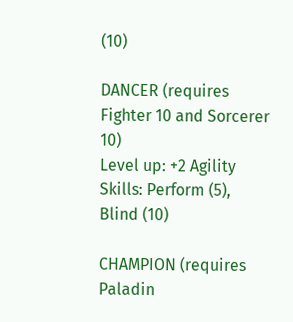(10)

DANCER (requires Fighter 10 and Sorcerer 10)
Level up: +2 Agility
Skills: Perform (5), Blind (10)

CHAMPION (requires Paladin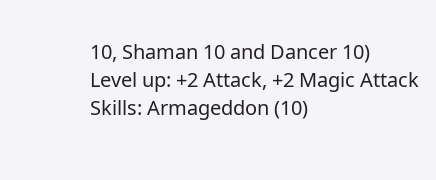10, Shaman 10 and Dancer 10)
Level up: +2 Attack, +2 Magic Attack
Skills: Armageddon (10)